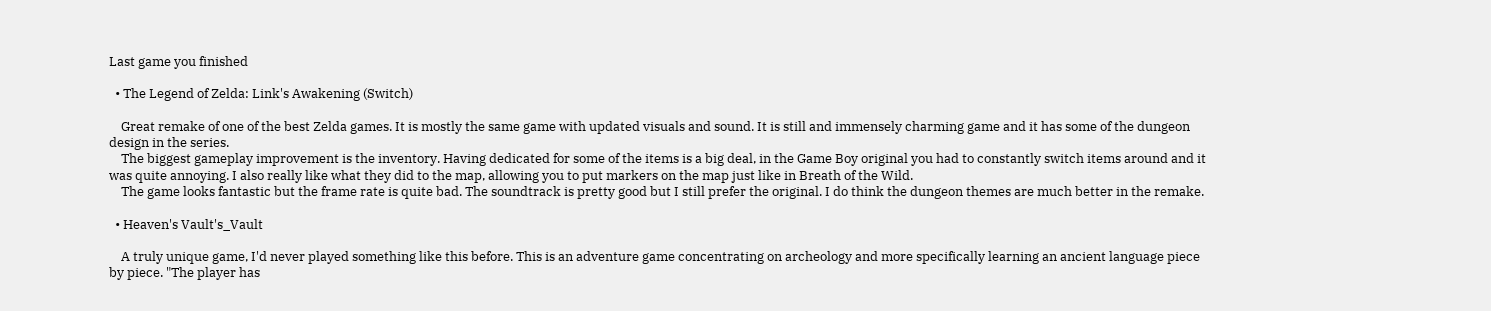Last game you finished

  • The Legend of Zelda: Link's Awakening (Switch)

    Great remake of one of the best Zelda games. It is mostly the same game with updated visuals and sound. It is still and immensely charming game and it has some of the dungeon design in the series.
    The biggest gameplay improvement is the inventory. Having dedicated for some of the items is a big deal, in the Game Boy original you had to constantly switch items around and it was quite annoying. I also really like what they did to the map, allowing you to put markers on the map just like in Breath of the Wild.
    The game looks fantastic but the frame rate is quite bad. The soundtrack is pretty good but I still prefer the original. I do think the dungeon themes are much better in the remake.

  • Heaven's Vault's_Vault

    A truly unique game, I'd never played something like this before. This is an adventure game concentrating on archeology and more specifically learning an ancient language piece by piece. "The player has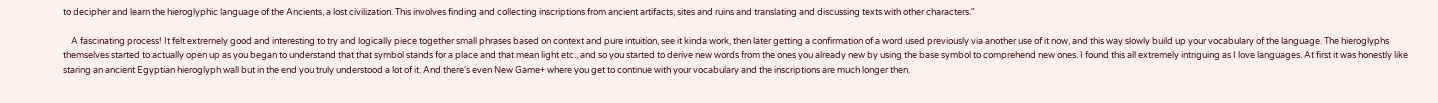to decipher and learn the hieroglyphic language of the Ancients, a lost civilization. This involves finding and collecting inscriptions from ancient artifacts, sites and ruins and translating and discussing texts with other characters."

    A fascinating process! It felt extremely good and interesting to try and logically piece together small phrases based on context and pure intuition, see it kinda work, then later getting a confirmation of a word used previously via another use of it now, and this way slowly build up your vocabulary of the language. The hieroglyphs themselves started to actually open up as you began to understand that that symbol stands for a place and that mean light etc., and so you started to derive new words from the ones you already new by using the base symbol to comprehend new ones. I found this all extremely intriguing as I love languages. At first it was honestly like staring an ancient Egyptian hieroglyph wall but in the end you truly understood a lot of it. And there's even New Game+ where you get to continue with your vocabulary and the inscriptions are much longer then.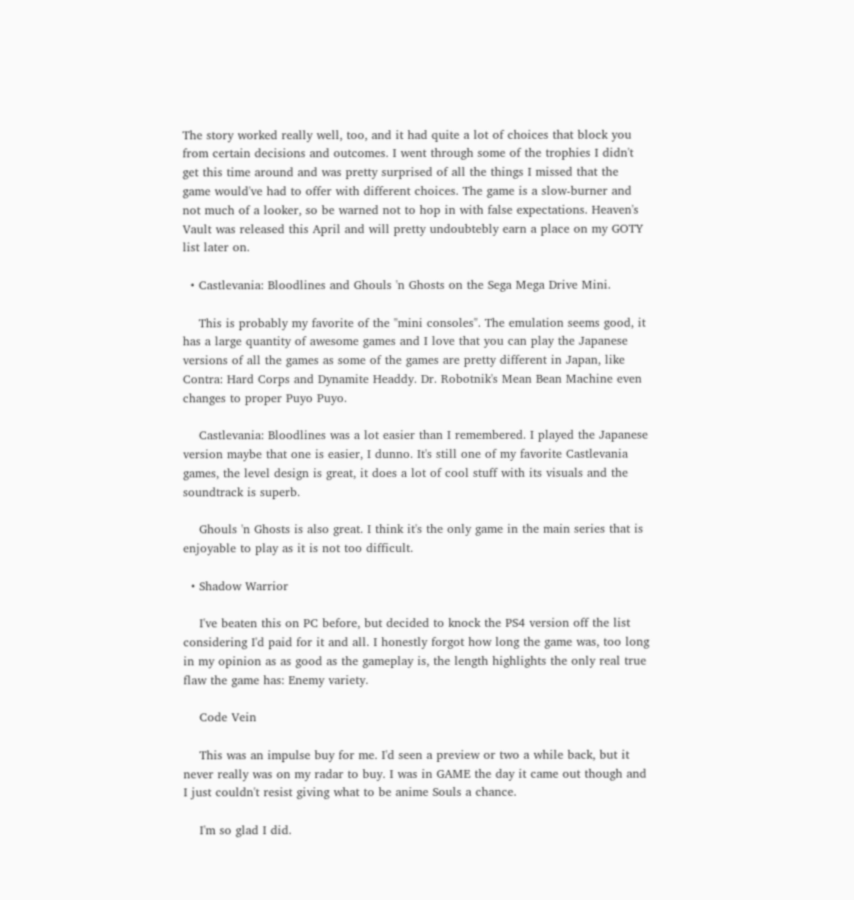The story worked really well, too, and it had quite a lot of choices that block you from certain decisions and outcomes. I went through some of the trophies I didn't get this time around and was pretty surprised of all the things I missed that the game would've had to offer with different choices. The game is a slow-burner and not much of a looker, so be warned not to hop in with false expectations. Heaven's Vault was released this April and will pretty undoubtebly earn a place on my GOTY list later on.

  • Castlevania: Bloodlines and Ghouls 'n Ghosts on the Sega Mega Drive Mini.

    This is probably my favorite of the "mini consoles". The emulation seems good, it has a large quantity of awesome games and I love that you can play the Japanese versions of all the games as some of the games are pretty different in Japan, like Contra: Hard Corps and Dynamite Headdy. Dr. Robotnik's Mean Bean Machine even changes to proper Puyo Puyo.

    Castlevania: Bloodlines was a lot easier than I remembered. I played the Japanese version maybe that one is easier, I dunno. It's still one of my favorite Castlevania games, the level design is great, it does a lot of cool stuff with its visuals and the soundtrack is superb.

    Ghouls 'n Ghosts is also great. I think it's the only game in the main series that is enjoyable to play as it is not too difficult.

  • Shadow Warrior

    I've beaten this on PC before, but decided to knock the PS4 version off the list considering I'd paid for it and all. I honestly forgot how long the game was, too long in my opinion as as good as the gameplay is, the length highlights the only real true flaw the game has: Enemy variety.

    Code Vein

    This was an impulse buy for me. I'd seen a preview or two a while back, but it never really was on my radar to buy. I was in GAME the day it came out though and I just couldn't resist giving what to be anime Souls a chance.

    I'm so glad I did.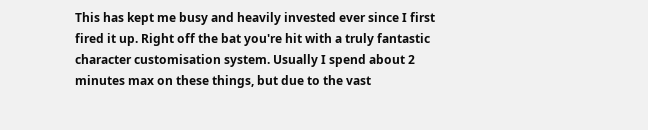This has kept me busy and heavily invested ever since I first fired it up. Right off the bat you're hit with a truly fantastic character customisation system. Usually I spend about 2 minutes max on these things, but due to the vast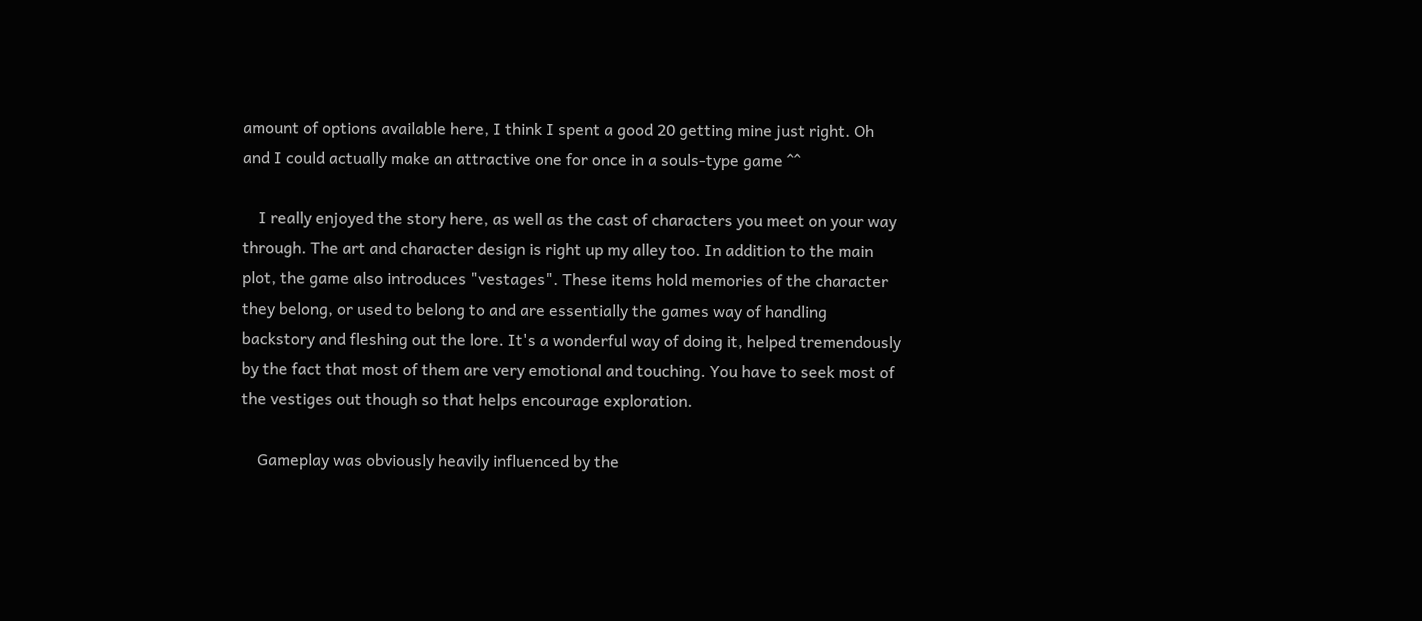amount of options available here, I think I spent a good 20 getting mine just right. Oh and I could actually make an attractive one for once in a souls-type game ^^

    I really enjoyed the story here, as well as the cast of characters you meet on your way through. The art and character design is right up my alley too. In addition to the main plot, the game also introduces "vestages". These items hold memories of the character they belong, or used to belong to and are essentially the games way of handling backstory and fleshing out the lore. It's a wonderful way of doing it, helped tremendously by the fact that most of them are very emotional and touching. You have to seek most of the vestiges out though so that helps encourage exploration.

    Gameplay was obviously heavily influenced by the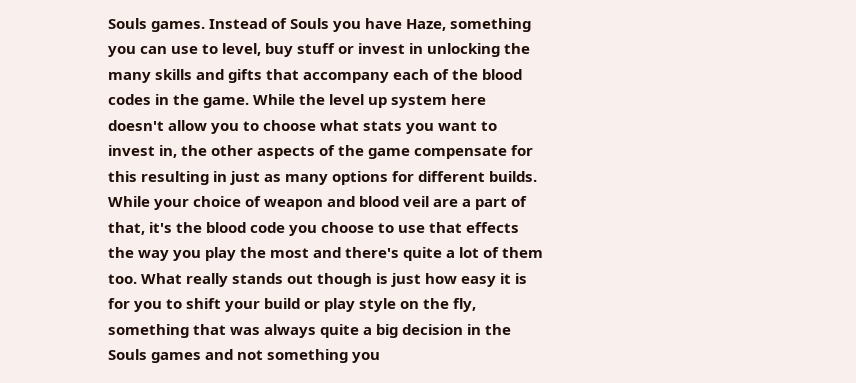Souls games. Instead of Souls you have Haze, something you can use to level, buy stuff or invest in unlocking the many skills and gifts that accompany each of the blood codes in the game. While the level up system here doesn't allow you to choose what stats you want to invest in, the other aspects of the game compensate for this resulting in just as many options for different builds. While your choice of weapon and blood veil are a part of that, it's the blood code you choose to use that effects the way you play the most and there's quite a lot of them too. What really stands out though is just how easy it is for you to shift your build or play style on the fly, something that was always quite a big decision in the Souls games and not something you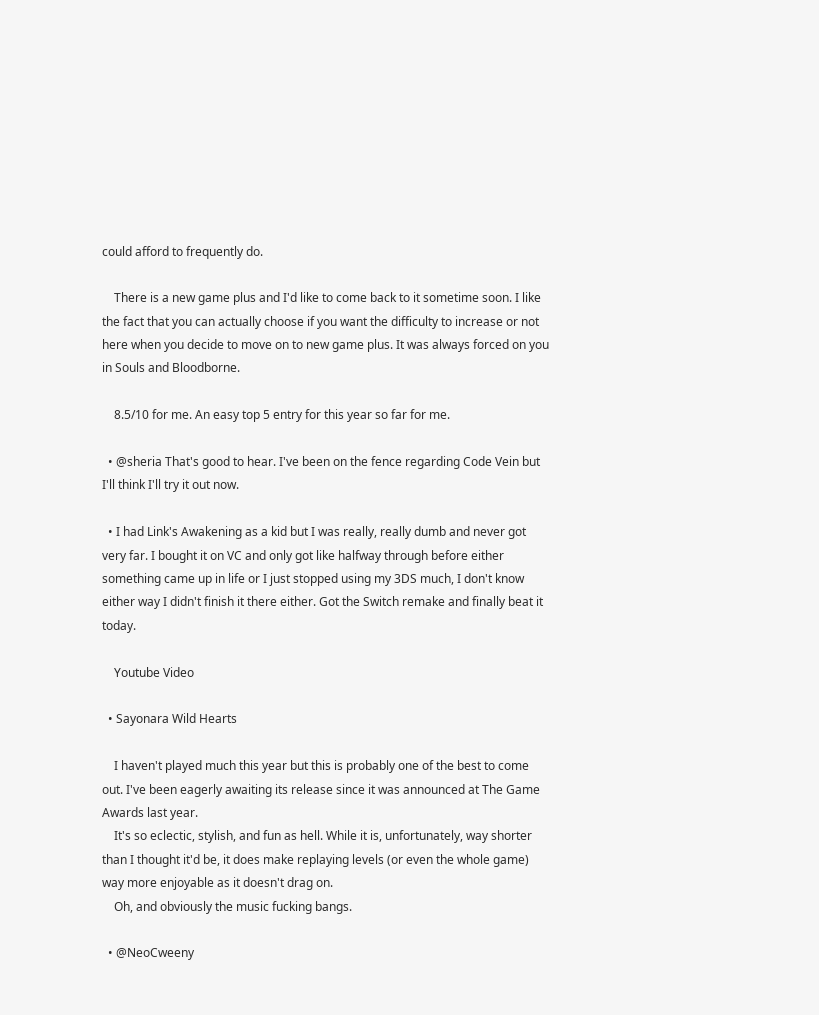could afford to frequently do.

    There is a new game plus and I'd like to come back to it sometime soon. I like the fact that you can actually choose if you want the difficulty to increase or not here when you decide to move on to new game plus. It was always forced on you in Souls and Bloodborne.

    8.5/10 for me. An easy top 5 entry for this year so far for me.

  • @sheria That's good to hear. I've been on the fence regarding Code Vein but I'll think I'll try it out now.

  • I had Link's Awakening as a kid but I was really, really dumb and never got very far. I bought it on VC and only got like halfway through before either something came up in life or I just stopped using my 3DS much, I don't know either way I didn't finish it there either. Got the Switch remake and finally beat it today.

    Youtube Video

  • Sayonara Wild Hearts

    I haven't played much this year but this is probably one of the best to come out. I've been eagerly awaiting its release since it was announced at The Game Awards last year.
    It's so eclectic, stylish, and fun as hell. While it is, unfortunately, way shorter than I thought it'd be, it does make replaying levels (or even the whole game) way more enjoyable as it doesn't drag on.
    Oh, and obviously the music fucking bangs.

  • @NeoCweeny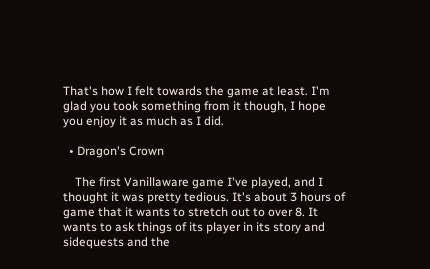That's how I felt towards the game at least. I'm glad you took something from it though, I hope you enjoy it as much as I did.

  • Dragon's Crown

    The first Vanillaware game I've played, and I thought it was pretty tedious. It's about 3 hours of game that it wants to stretch out to over 8. It wants to ask things of its player in its story and sidequests and the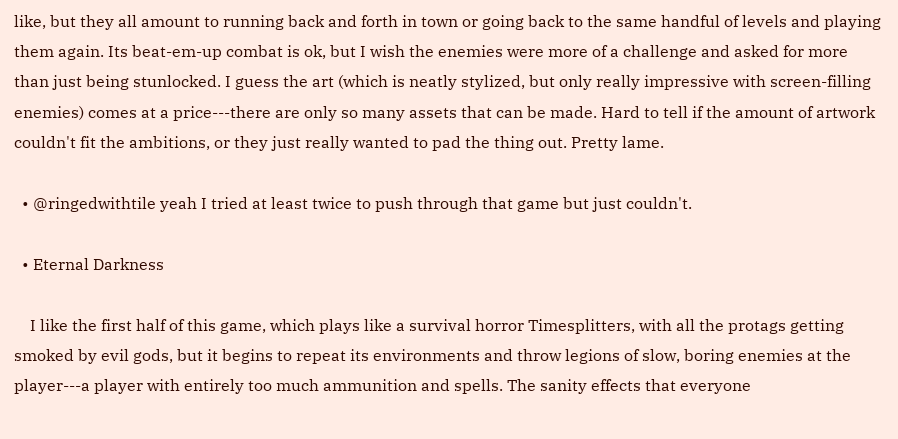like, but they all amount to running back and forth in town or going back to the same handful of levels and playing them again. Its beat-em-up combat is ok, but I wish the enemies were more of a challenge and asked for more than just being stunlocked. I guess the art (which is neatly stylized, but only really impressive with screen-filling enemies) comes at a price---there are only so many assets that can be made. Hard to tell if the amount of artwork couldn't fit the ambitions, or they just really wanted to pad the thing out. Pretty lame.

  • @ringedwithtile yeah I tried at least twice to push through that game but just couldn't.

  • Eternal Darkness

    I like the first half of this game, which plays like a survival horror Timesplitters, with all the protags getting smoked by evil gods, but it begins to repeat its environments and throw legions of slow, boring enemies at the player---a player with entirely too much ammunition and spells. The sanity effects that everyone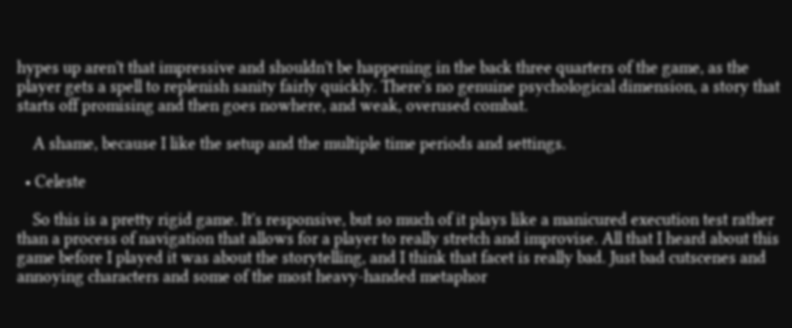hypes up aren't that impressive and shouldn't be happening in the back three quarters of the game, as the player gets a spell to replenish sanity fairly quickly. There's no genuine psychological dimension, a story that starts off promising and then goes nowhere, and weak, overused combat.

    A shame, because I like the setup and the multiple time periods and settings.

  • Celeste

    So this is a pretty rigid game. It's responsive, but so much of it plays like a manicured execution test rather than a process of navigation that allows for a player to really stretch and improvise. All that I heard about this game before I played it was about the storytelling, and I think that facet is really bad. Just bad cutscenes and annoying characters and some of the most heavy-handed metaphor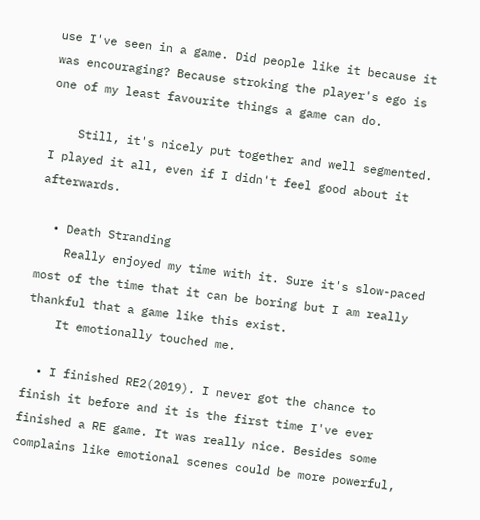use I've seen in a game. Did people like it because it was encouraging? Because stroking the player's ego is one of my least favourite things a game can do.

    Still, it's nicely put together and well segmented. I played it all, even if I didn't feel good about it afterwards.

  • Death Stranding
    Really enjoyed my time with it. Sure it's slow-paced most of the time that it can be boring but I am really thankful that a game like this exist.
    It emotionally touched me.

  • I finished RE2(2019). I never got the chance to finish it before and it is the first time I've ever finished a RE game. It was really nice. Besides some complains like emotional scenes could be more powerful,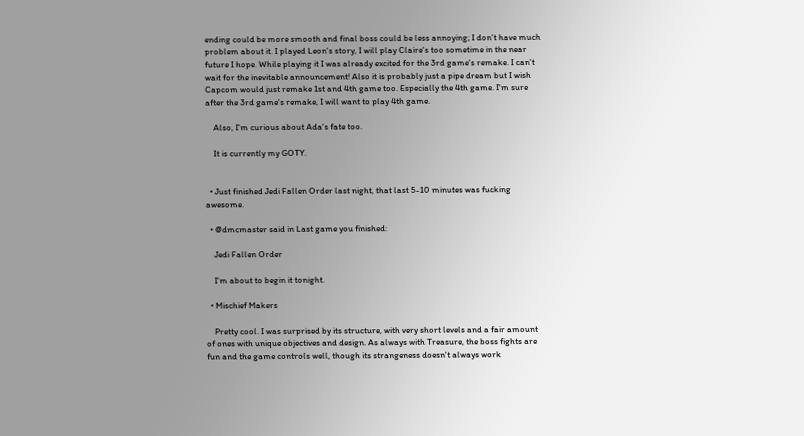ending could be more smooth and final boss could be less annoying; I don't have much problem about it. I played Leon's story, I will play Claire's too sometime in the near future I hope. While playing it I was already excited for the 3rd game's remake. I can't wait for the inevitable announcement! Also it is probably just a pipe dream but I wish Capcom would just remake 1st and 4th game too. Especially the 4th game. I'm sure after the 3rd game's remake, I will want to play 4th game.

    Also, I'm curious about Ada's fate too.

    It is currently my GOTY.


  • Just finished Jedi Fallen Order last night, that last 5-10 minutes was fucking awesome.

  • @dmcmaster said in Last game you finished:

    Jedi Fallen Order

    I'm about to begin it tonight.

  • Mischief Makers

    Pretty cool. I was surprised by its structure, with very short levels and a fair amount of ones with unique objectives and design. As always with Treasure, the boss fights are fun and the game controls well, though its strangeness doesn't always work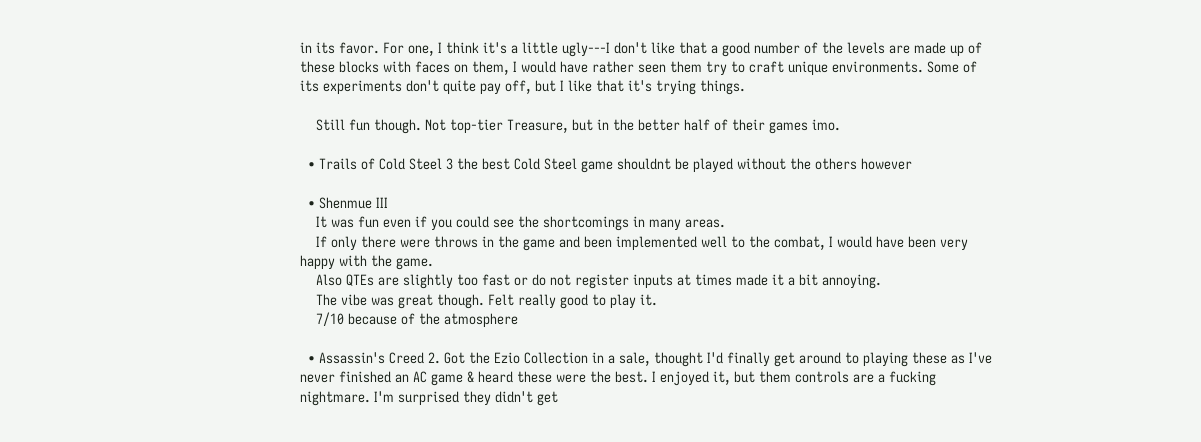in its favor. For one, I think it's a little ugly---I don't like that a good number of the levels are made up of these blocks with faces on them, I would have rather seen them try to craft unique environments. Some of its experiments don't quite pay off, but I like that it's trying things.

    Still fun though. Not top-tier Treasure, but in the better half of their games imo.

  • Trails of Cold Steel 3 the best Cold Steel game shouldnt be played without the others however

  • Shenmue III
    It was fun even if you could see the shortcomings in many areas.
    If only there were throws in the game and been implemented well to the combat, I would have been very happy with the game.
    Also QTEs are slightly too fast or do not register inputs at times made it a bit annoying.
    The vibe was great though. Felt really good to play it.
    7/10 because of the atmosphere

  • Assassin's Creed 2. Got the Ezio Collection in a sale, thought I'd finally get around to playing these as I've never finished an AC game & heard these were the best. I enjoyed it, but them controls are a fucking nightmare. I'm surprised they didn't get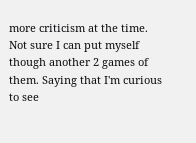more criticism at the time. Not sure I can put myself though another 2 games of them. Saying that I'm curious to see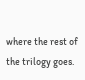where the rest of the trilogy goes.